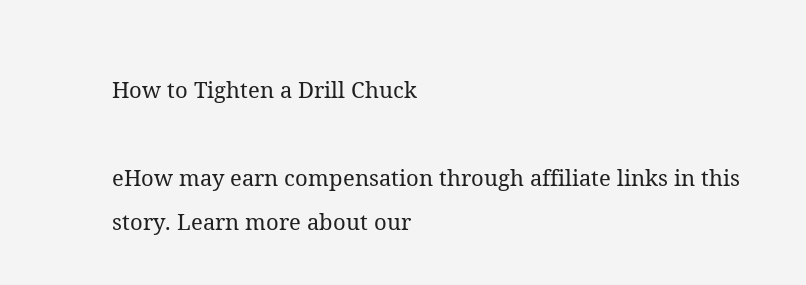How to Tighten a Drill Chuck

eHow may earn compensation through affiliate links in this story. Learn more about our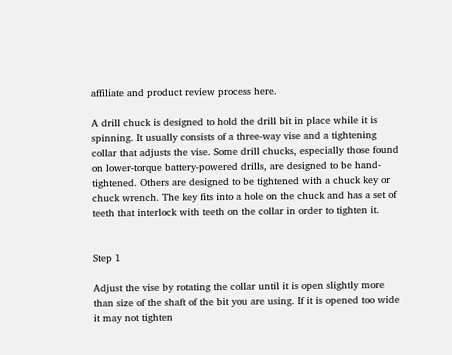affiliate and product review process here.

A drill chuck is designed to hold the drill bit in place while it is spinning. It usually consists of a three-way vise and a tightening collar that adjusts the vise. Some drill chucks, especially those found on lower-torque battery-powered drills, are designed to be hand-tightened. Others are designed to be tightened with a chuck key or chuck wrench. The key fits into a hole on the chuck and has a set of teeth that interlock with teeth on the collar in order to tighten it.


Step 1

Adjust the vise by rotating the collar until it is open slightly more than size of the shaft of the bit you are using. If it is opened too wide it may not tighten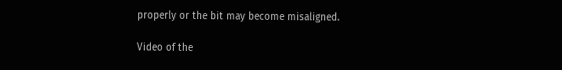properly or the bit may become misaligned.

Video of the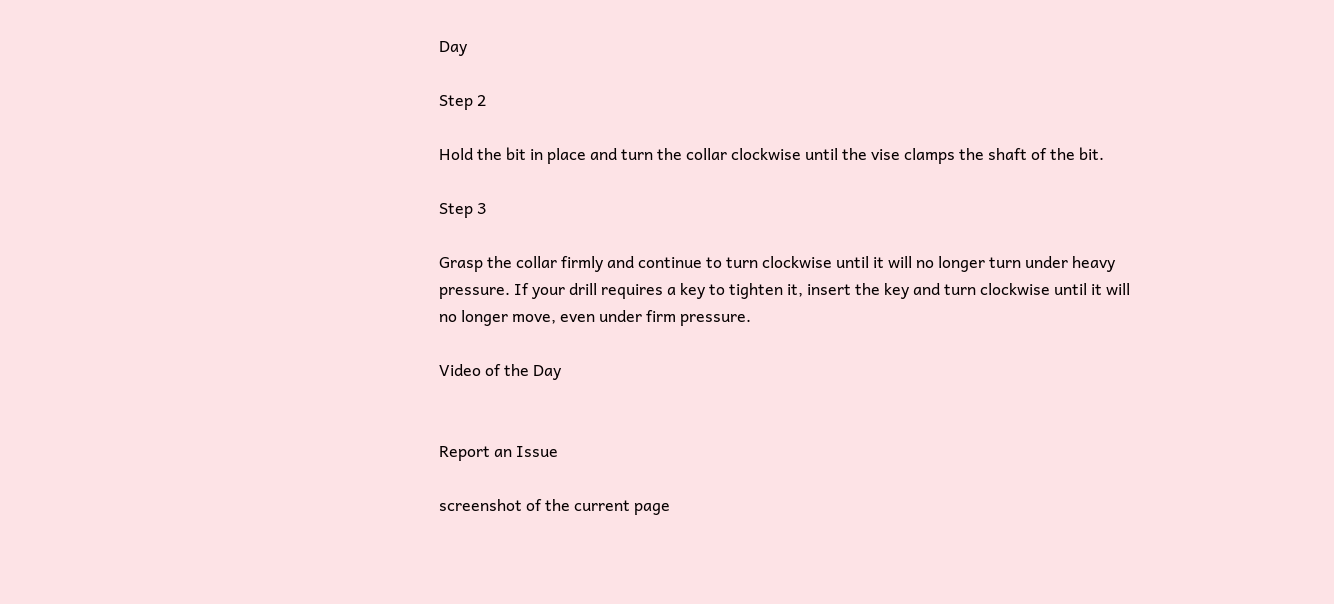Day

Step 2

Hold the bit in place and turn the collar clockwise until the vise clamps the shaft of the bit.

Step 3

Grasp the collar firmly and continue to turn clockwise until it will no longer turn under heavy pressure. If your drill requires a key to tighten it, insert the key and turn clockwise until it will no longer move, even under firm pressure.

Video of the Day


Report an Issue

screenshot of the current page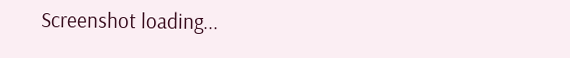Screenshot loading...